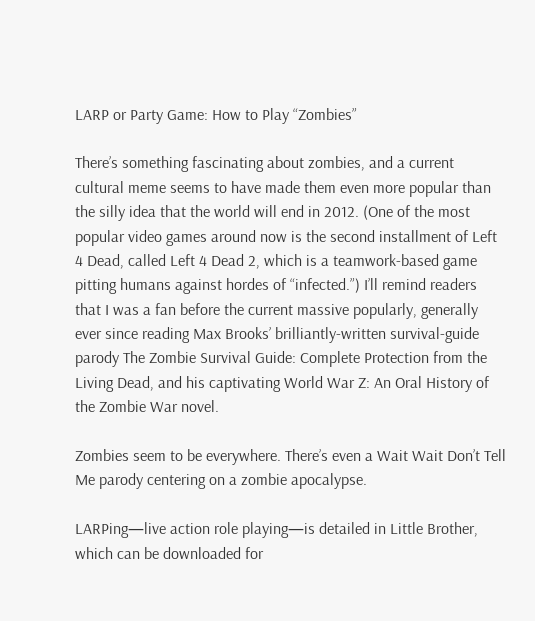LARP or Party Game: How to Play “Zombies”

There’s something fascinating about zombies, and a current cultural meme seems to have made them even more popular than the silly idea that the world will end in 2012. (One of the most popular video games around now is the second installment of Left 4 Dead, called Left 4 Dead 2, which is a teamwork-based game pitting humans against hordes of “infected.”) I’ll remind readers that I was a fan before the current massive popularly, generally ever since reading Max Brooks’ brilliantly-written survival-guide parody The Zombie Survival Guide: Complete Protection from the Living Dead, and his captivating World War Z: An Oral History of the Zombie War novel.

Zombies seem to be everywhere. There’s even a Wait Wait Don’t Tell Me parody centering on a zombie apocalypse.

LARPing—live action role playing—is detailed in Little Brother, which can be downloaded for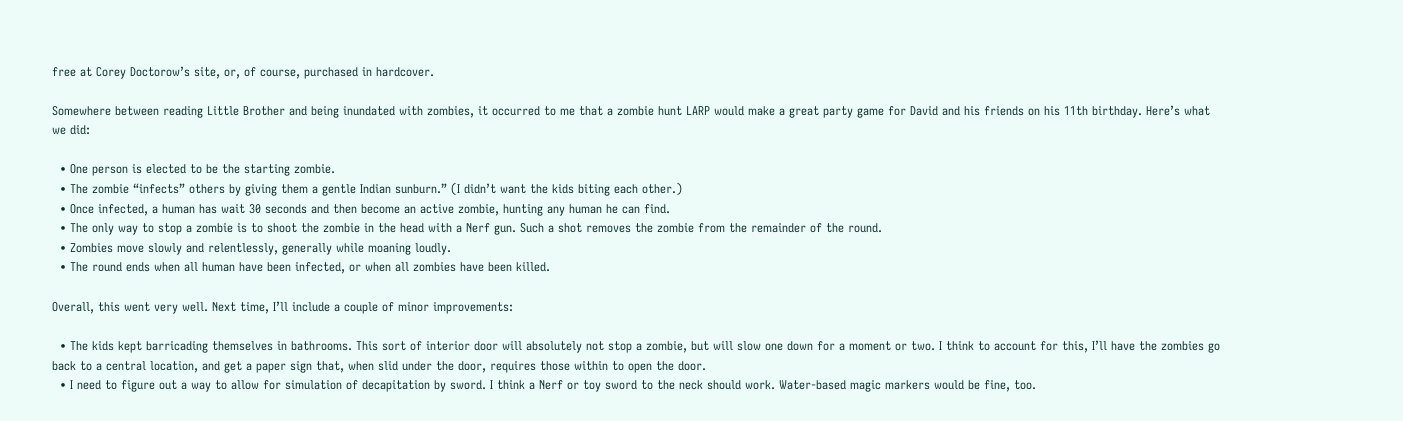free at Corey Doctorow’s site, or, of course, purchased in hardcover.

Somewhere between reading Little Brother and being inundated with zombies, it occurred to me that a zombie hunt LARP would make a great party game for David and his friends on his 11th birthday. Here’s what we did:

  • One person is elected to be the starting zombie.
  • The zombie “infects” others by giving them a gentle Indian sunburn.” (I didn’t want the kids biting each other.)
  • Once infected, a human has wait 30 seconds and then become an active zombie, hunting any human he can find.
  • The only way to stop a zombie is to shoot the zombie in the head with a Nerf gun. Such a shot removes the zombie from the remainder of the round.
  • Zombies move slowly and relentlessly, generally while moaning loudly.
  • The round ends when all human have been infected, or when all zombies have been killed.

Overall, this went very well. Next time, I’ll include a couple of minor improvements:

  • The kids kept barricading themselves in bathrooms. This sort of interior door will absolutely not stop a zombie, but will slow one down for a moment or two. I think to account for this, I’ll have the zombies go back to a central location, and get a paper sign that, when slid under the door, requires those within to open the door.
  • I need to figure out a way to allow for simulation of decapitation by sword. I think a Nerf or toy sword to the neck should work. Water-based magic markers would be fine, too.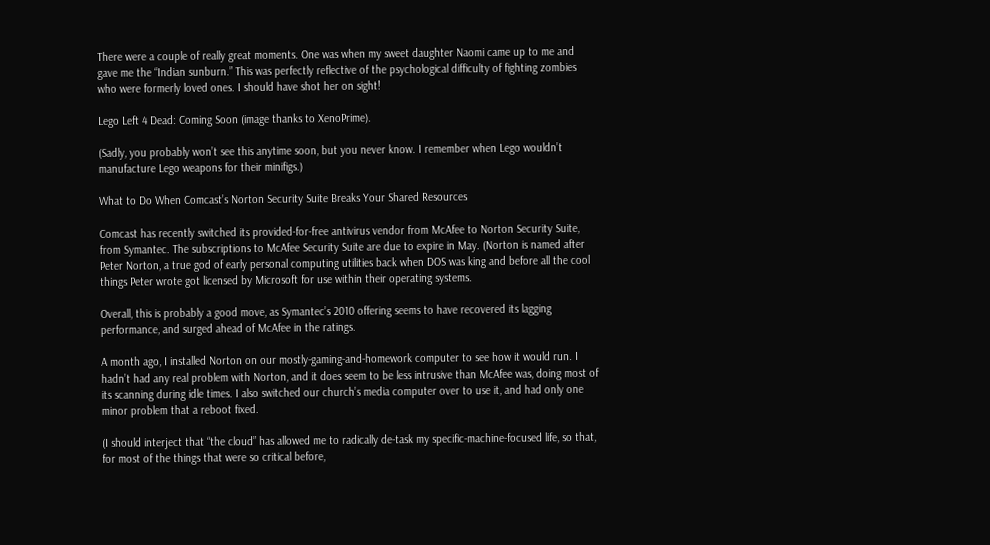There were a couple of really great moments. One was when my sweet daughter Naomi came up to me and gave me the “Indian sunburn.” This was perfectly reflective of the psychological difficulty of fighting zombies who were formerly loved ones. I should have shot her on sight!

Lego Left 4 Dead: Coming Soon (image thanks to XenoPrime).

(Sadly, you probably won’t see this anytime soon, but you never know. I remember when Lego wouldn’t manufacture Lego weapons for their minifigs.)

What to Do When Comcast’s Norton Security Suite Breaks Your Shared Resources

Comcast has recently switched its provided-for-free antivirus vendor from McAfee to Norton Security Suite, from Symantec. The subscriptions to McAfee Security Suite are due to expire in May. (Norton is named after Peter Norton, a true god of early personal computing utilities back when DOS was king and before all the cool things Peter wrote got licensed by Microsoft for use within their operating systems.

Overall, this is probably a good move, as Symantec’s 2010 offering seems to have recovered its lagging performance, and surged ahead of McAfee in the ratings.

A month ago, I installed Norton on our mostly-gaming-and-homework computer to see how it would run. I hadn’t had any real problem with Norton, and it does seem to be less intrusive than McAfee was, doing most of its scanning during idle times. I also switched our church’s media computer over to use it, and had only one minor problem that a reboot fixed.

(I should interject that “the cloud” has allowed me to radically de-task my specific-machine-focused life, so that, for most of the things that were so critical before,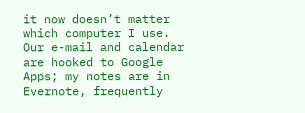it now doesn’t matter which computer I use. Our e-mail and calendar are hooked to Google Apps; my notes are in Evernote, frequently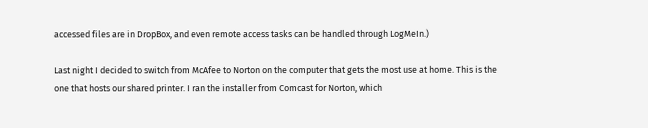accessed files are in DropBox, and even remote access tasks can be handled through LogMeIn.)

Last night I decided to switch from McAfee to Norton on the computer that gets the most use at home. This is the one that hosts our shared printer. I ran the installer from Comcast for Norton, which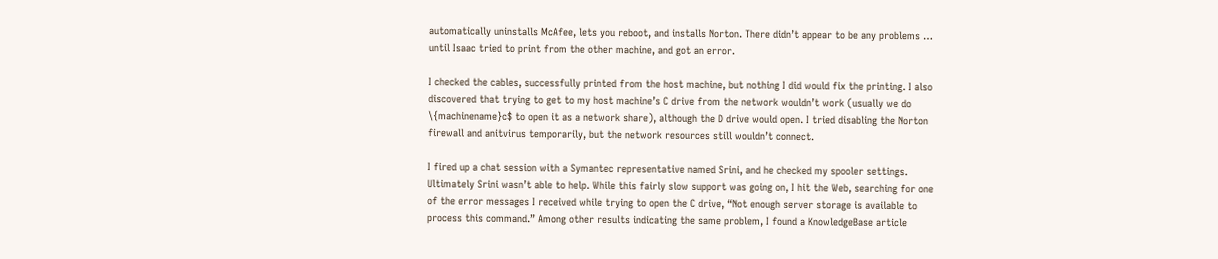automatically uninstalls McAfee, lets you reboot, and installs Norton. There didn’t appear to be any problems … until Isaac tried to print from the other machine, and got an error.

I checked the cables, successfully printed from the host machine, but nothing I did would fix the printing. I also discovered that trying to get to my host machine’s C drive from the network wouldn’t work (usually we do \{machinename}c$ to open it as a network share), although the D drive would open. I tried disabling the Norton firewall and anitvirus temporarily, but the network resources still wouldn’t connect.

I fired up a chat session with a Symantec representative named Srini, and he checked my spooler settings. Ultimately Srini wasn’t able to help. While this fairly slow support was going on, I hit the Web, searching for one of the error messages I received while trying to open the C drive, “Not enough server storage is available to process this command.” Among other results indicating the same problem, I found a KnowledgeBase article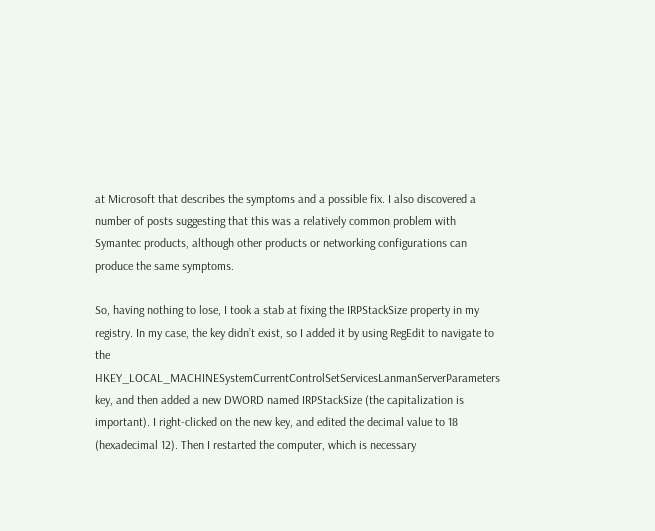at Microsoft that describes the symptoms and a possible fix. I also discovered a number of posts suggesting that this was a relatively common problem with Symantec products, although other products or networking configurations can produce the same symptoms.

So, having nothing to lose, I took a stab at fixing the IRPStackSize property in my registry. In my case, the key didn’t exist, so I added it by using RegEdit to navigate to the HKEY_LOCAL_MACHINESystemCurrentControlSetServicesLanmanServerParameters key, and then added a new DWORD named IRPStackSize (the capitalization is important). I right-clicked on the new key, and edited the decimal value to 18 (hexadecimal 12). Then I restarted the computer, which is necessary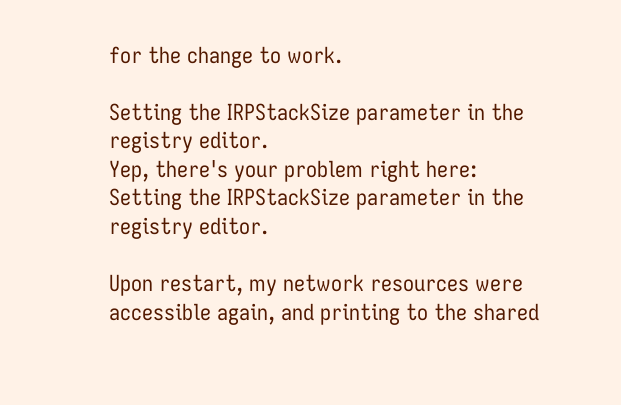for the change to work.

Setting the IRPStackSize parameter in the registry editor.
Yep, there's your problem right here: Setting the IRPStackSize parameter in the registry editor.

Upon restart, my network resources were accessible again, and printing to the shared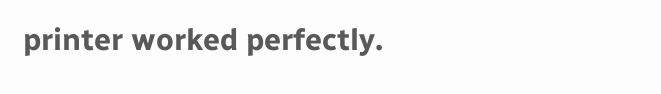printer worked perfectly.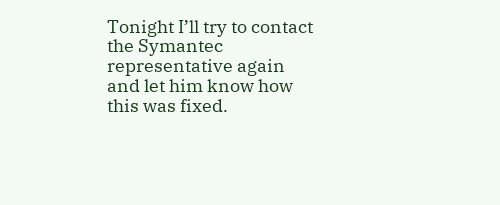Tonight I’ll try to contact the Symantec representative again and let him know how this was fixed.